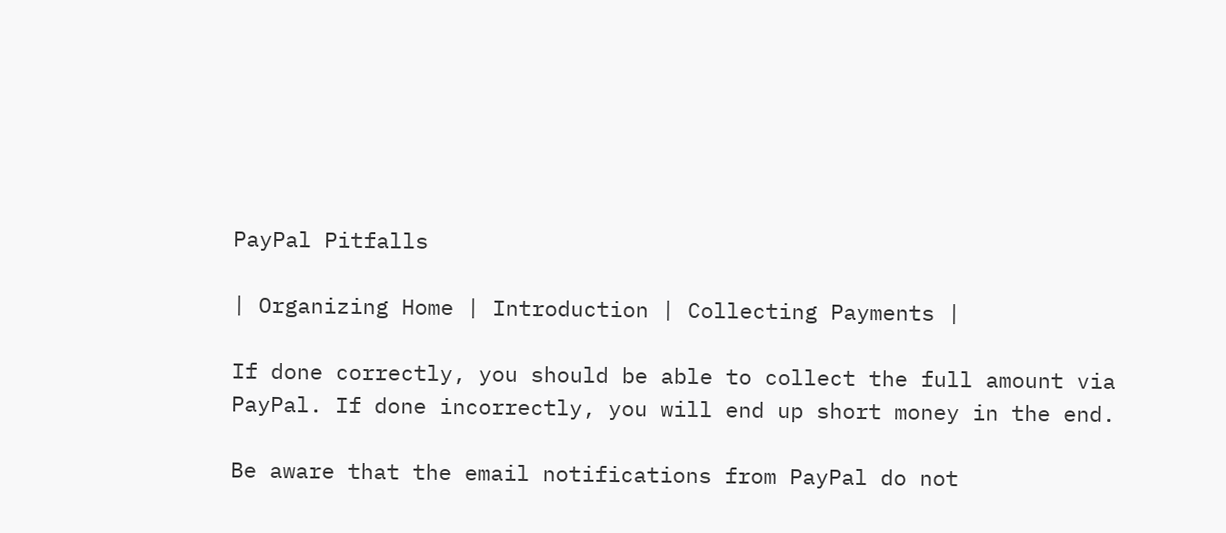PayPal Pitfalls

| Organizing Home | Introduction | Collecting Payments |

If done correctly, you should be able to collect the full amount via PayPal. If done incorrectly, you will end up short money in the end.

Be aware that the email notifications from PayPal do not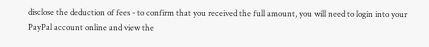disclose the deduction of fees - to confirm that you received the full amount, you will need to login into your PayPal account online and view the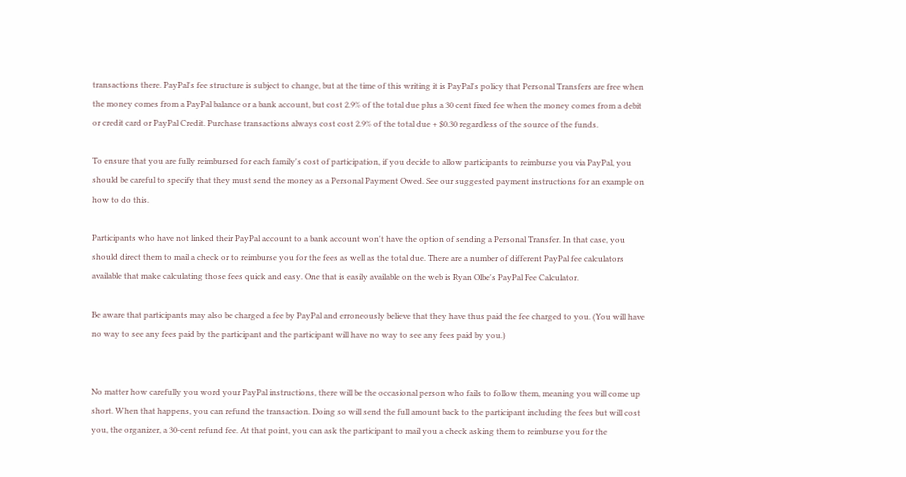transactions there. PayPal's fee structure is subject to change, but at the time of this writing it is PayPal's policy that Personal Transfers are free when the money comes from a PayPal balance or a bank account, but cost 2.9% of the total due plus a 30 cent fixed fee when the money comes from a debit or credit card or PayPal Credit. Purchase transactions always cost cost 2.9% of the total due + $0.30 regardless of the source of the funds.

To ensure that you are fully reimbursed for each family's cost of participation, if you decide to allow participants to reimburse you via PayPal, you should be careful to specify that they must send the money as a Personal Payment Owed. See our suggested payment instructions for an example on how to do this.

Participants who have not linked their PayPal account to a bank account won't have the option of sending a Personal Transfer. In that case, you should direct them to mail a check or to reimburse you for the fees as well as the total due. There are a number of different PayPal fee calculators available that make calculating those fees quick and easy. One that is easily available on the web is Ryan Olbe's PayPal Fee Calculator.

Be aware that participants may also be charged a fee by PayPal and erroneously believe that they have thus paid the fee charged to you. (You will have no way to see any fees paid by the participant and the participant will have no way to see any fees paid by you.)


No matter how carefully you word your PayPal instructions, there will be the occasional person who fails to follow them, meaning you will come up short. When that happens, you can refund the transaction. Doing so will send the full amount back to the participant including the fees but will cost you, the organizer, a 30-cent refund fee. At that point, you can ask the participant to mail you a check asking them to reimburse you for the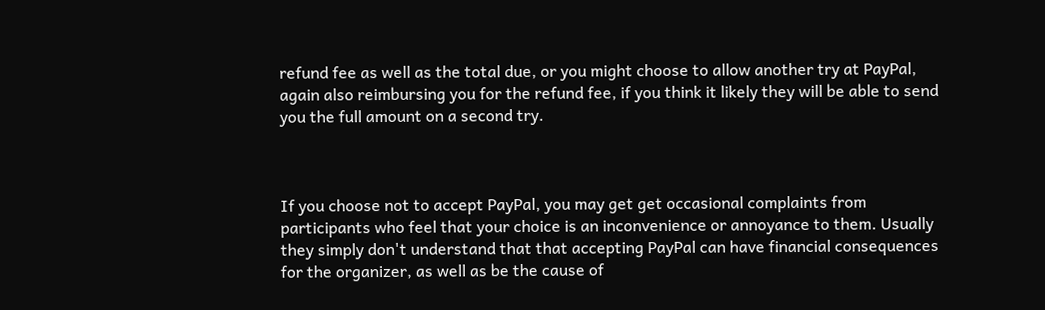refund fee as well as the total due, or you might choose to allow another try at PayPal, again also reimbursing you for the refund fee, if you think it likely they will be able to send you the full amount on a second try.



If you choose not to accept PayPal, you may get get occasional complaints from participants who feel that your choice is an inconvenience or annoyance to them. Usually they simply don't understand that that accepting PayPal can have financial consequences for the organizer, as well as be the cause of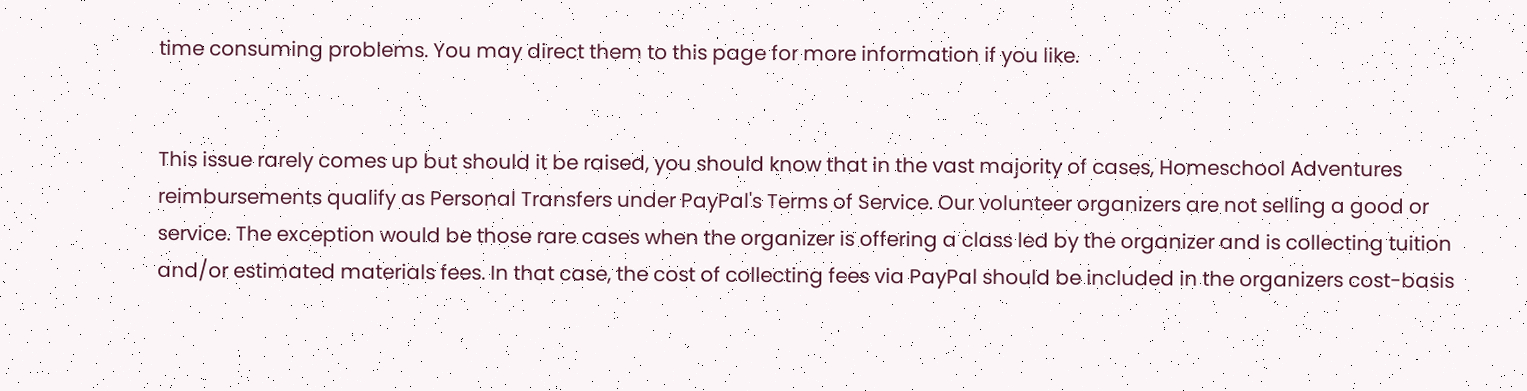time consuming problems. You may direct them to this page for more information if you like.


This issue rarely comes up but should it be raised, you should know that in the vast majority of cases, Homeschool Adventures reimbursements qualify as Personal Transfers under PayPal's Terms of Service. Our volunteer organizers are not selling a good or service. The exception would be those rare cases when the organizer is offering a class led by the organizer and is collecting tuition and/or estimated materials fees. In that case, the cost of collecting fees via PayPal should be included in the organizers cost-basis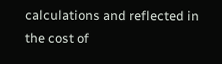calculations and reflected in the cost of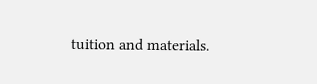tuition and materials.